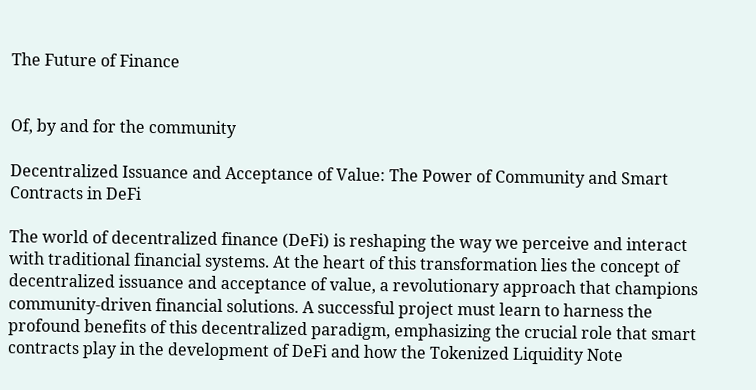The Future of Finance


Of, by and for the community

Decentralized Issuance and Acceptance of Value: The Power of Community and Smart Contracts in DeFi

The world of decentralized finance (DeFi) is reshaping the way we perceive and interact with traditional financial systems. At the heart of this transformation lies the concept of decentralized issuance and acceptance of value, a revolutionary approach that champions community-driven financial solutions. A successful project must learn to harness the profound benefits of this decentralized paradigm, emphasizing the crucial role that smart contracts play in the development of DeFi and how the Tokenized Liquidity Note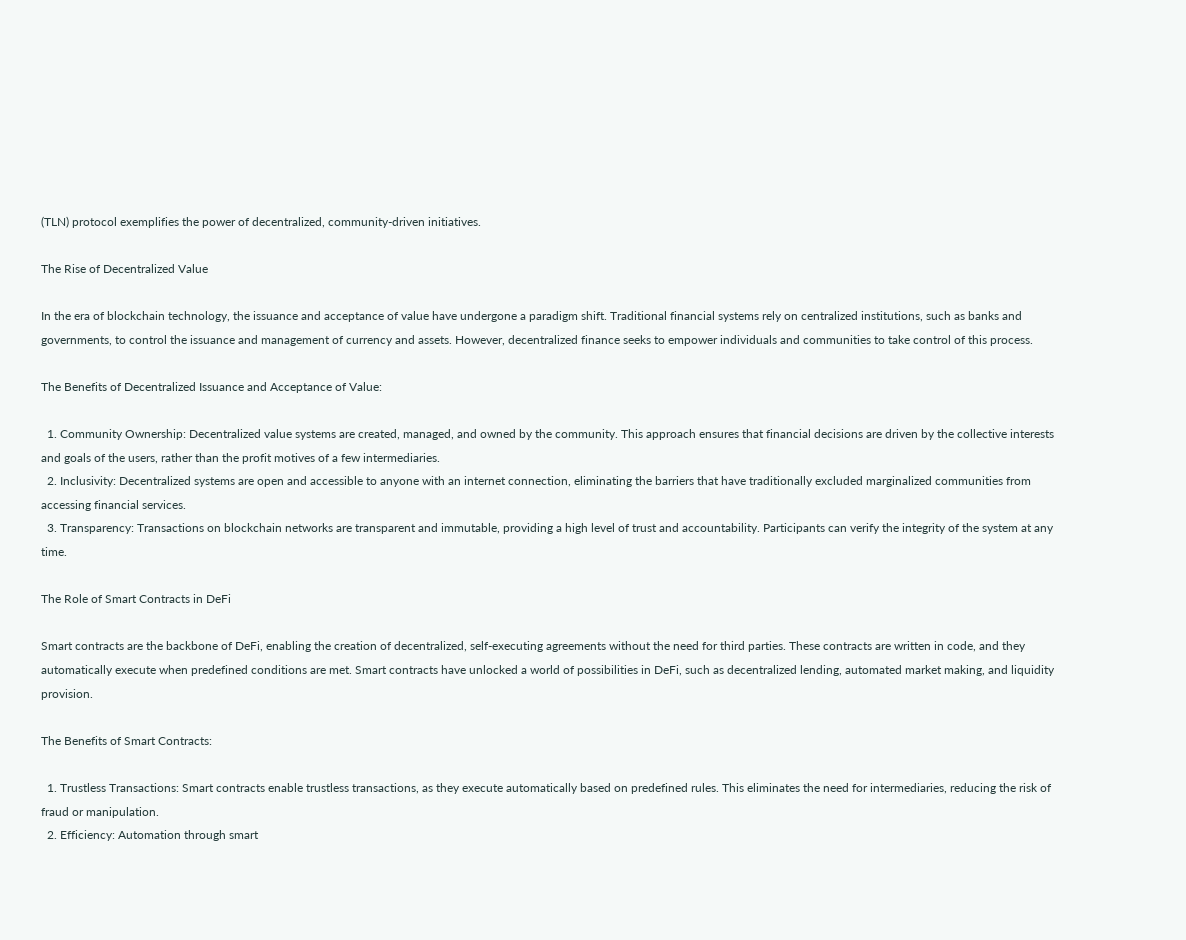(TLN) protocol exemplifies the power of decentralized, community-driven initiatives.

The Rise of Decentralized Value

In the era of blockchain technology, the issuance and acceptance of value have undergone a paradigm shift. Traditional financial systems rely on centralized institutions, such as banks and governments, to control the issuance and management of currency and assets. However, decentralized finance seeks to empower individuals and communities to take control of this process.

The Benefits of Decentralized Issuance and Acceptance of Value:

  1. Community Ownership: Decentralized value systems are created, managed, and owned by the community. This approach ensures that financial decisions are driven by the collective interests and goals of the users, rather than the profit motives of a few intermediaries.
  2. Inclusivity: Decentralized systems are open and accessible to anyone with an internet connection, eliminating the barriers that have traditionally excluded marginalized communities from accessing financial services.
  3. Transparency: Transactions on blockchain networks are transparent and immutable, providing a high level of trust and accountability. Participants can verify the integrity of the system at any time.

The Role of Smart Contracts in DeFi

Smart contracts are the backbone of DeFi, enabling the creation of decentralized, self-executing agreements without the need for third parties. These contracts are written in code, and they automatically execute when predefined conditions are met. Smart contracts have unlocked a world of possibilities in DeFi, such as decentralized lending, automated market making, and liquidity provision.

The Benefits of Smart Contracts:

  1. Trustless Transactions: Smart contracts enable trustless transactions, as they execute automatically based on predefined rules. This eliminates the need for intermediaries, reducing the risk of fraud or manipulation.
  2. Efficiency: Automation through smart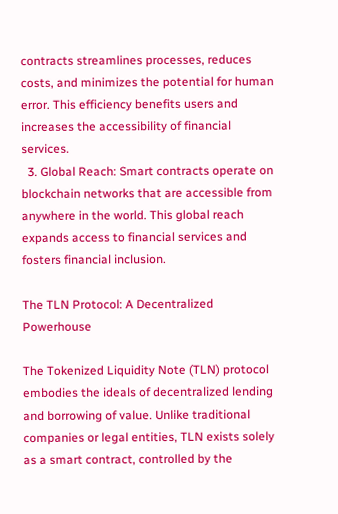contracts streamlines processes, reduces costs, and minimizes the potential for human error. This efficiency benefits users and increases the accessibility of financial services.
  3. Global Reach: Smart contracts operate on blockchain networks that are accessible from anywhere in the world. This global reach expands access to financial services and fosters financial inclusion.

The TLN Protocol: A Decentralized Powerhouse

The Tokenized Liquidity Note (TLN) protocol embodies the ideals of decentralized lending and borrowing of value. Unlike traditional companies or legal entities, TLN exists solely as a smart contract, controlled by the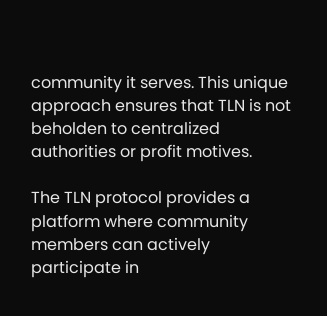community it serves. This unique approach ensures that TLN is not beholden to centralized authorities or profit motives.

The TLN protocol provides a platform where community members can actively participate in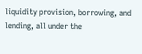liquidity provision, borrowing, and lending, all under the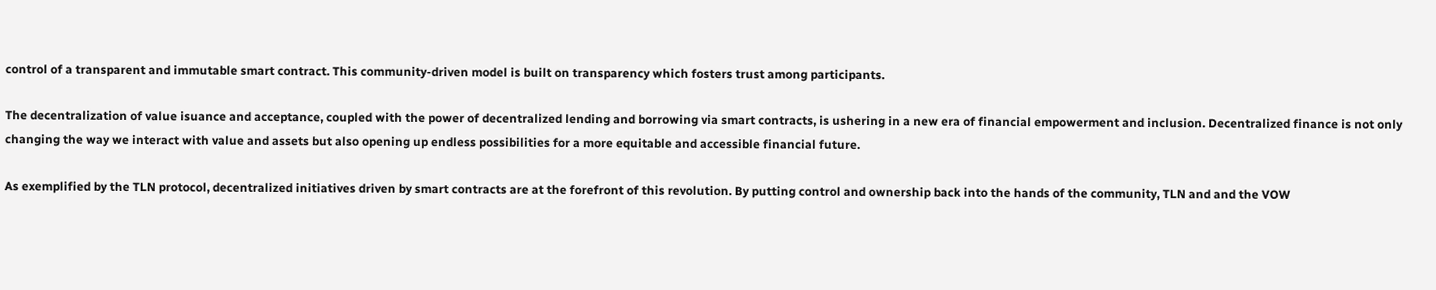control of a transparent and immutable smart contract. This community-driven model is built on transparency which fosters trust among participants.

The decentralization of value isuance and acceptance, coupled with the power of decentralized lending and borrowing via smart contracts, is ushering in a new era of financial empowerment and inclusion. Decentralized finance is not only changing the way we interact with value and assets but also opening up endless possibilities for a more equitable and accessible financial future.

As exemplified by the TLN protocol, decentralized initiatives driven by smart contracts are at the forefront of this revolution. By putting control and ownership back into the hands of the community, TLN and and the VOW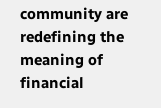community are redefining the meaning of financial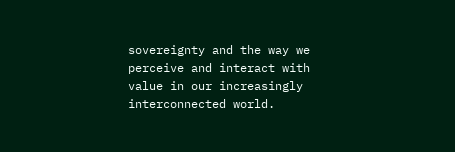sovereignty and the way we perceive and interact with value in our increasingly interconnected world.